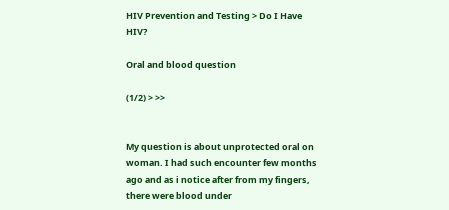HIV Prevention and Testing > Do I Have HIV?

Oral and blood question

(1/2) > >>


My question is about unprotected oral on woman. I had such encounter few months ago and as i notice after from my fingers, there were blood under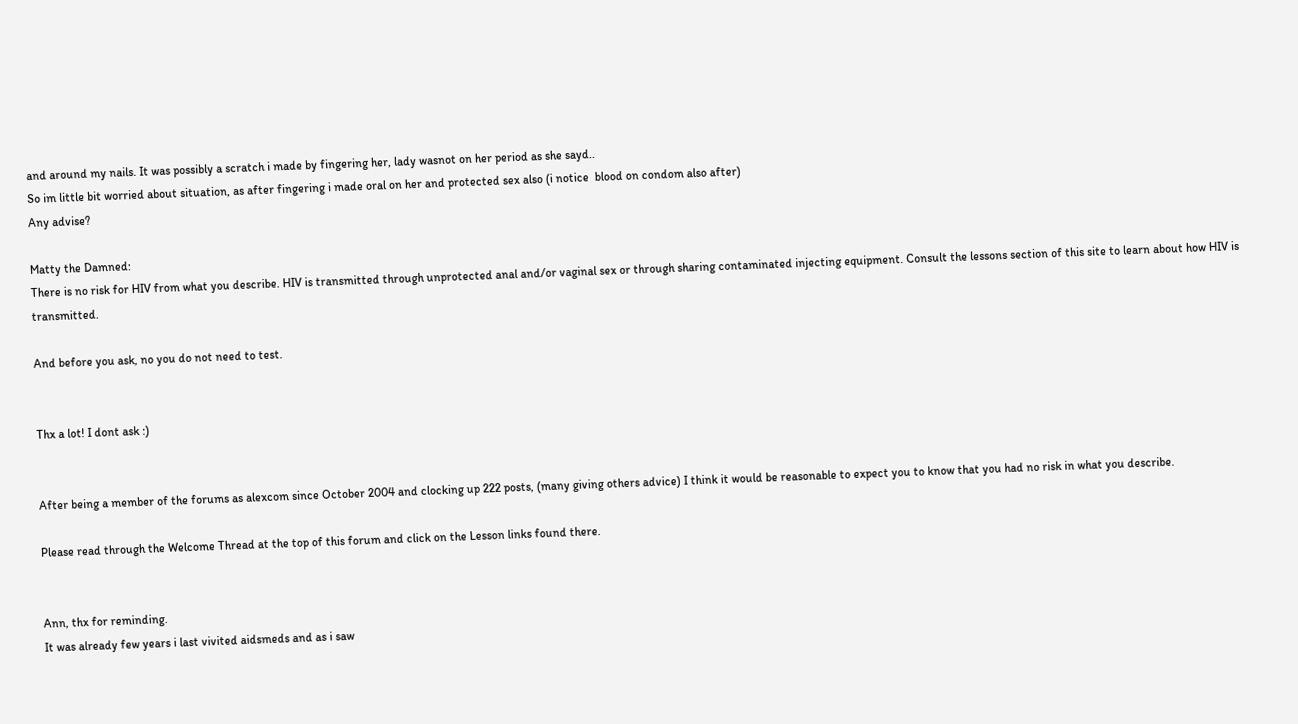and around my nails. It was possibly a scratch i made by fingering her, lady wasnot on her period as she sayd..
So im little bit worried about situation, as after fingering i made oral on her and protected sex also (i notice  blood on condom also after)
Any advise?

Matty the Damned:
There is no risk for HIV from what you describe. HIV is transmitted through unprotected anal and/or vaginal sex or through sharing contaminated injecting equipment. Consult the lessons section of this site to learn about how HIV is transmitted.

And before you ask, no you do not need to test.


Thx a lot! I dont ask :)


After being a member of the forums as alexcom since October 2004 and clocking up 222 posts, (many giving others advice) I think it would be reasonable to expect you to know that you had no risk in what you describe.

Please read through the Welcome Thread at the top of this forum and click on the Lesson links found there.


Ann, thx for reminding.
It was already few years i last vivited aidsmeds and as i saw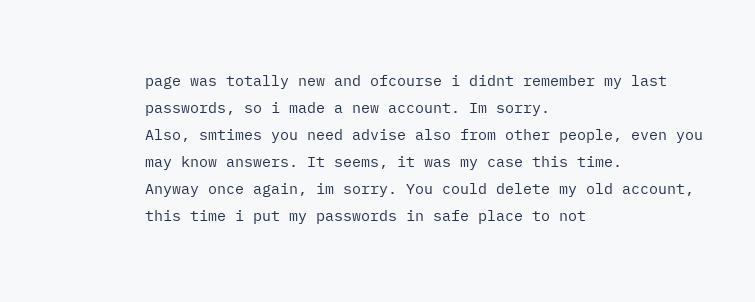page was totally new and ofcourse i didnt remember my last passwords, so i made a new account. Im sorry.
Also, smtimes you need advise also from other people, even you may know answers. It seems, it was my case this time.
Anyway once again, im sorry. You could delete my old account, this time i put my passwords in safe place to not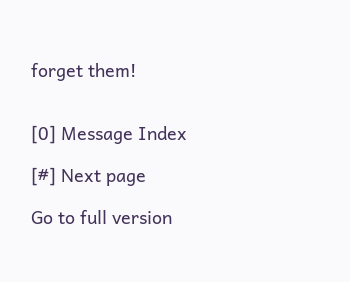forget them!


[0] Message Index

[#] Next page

Go to full version